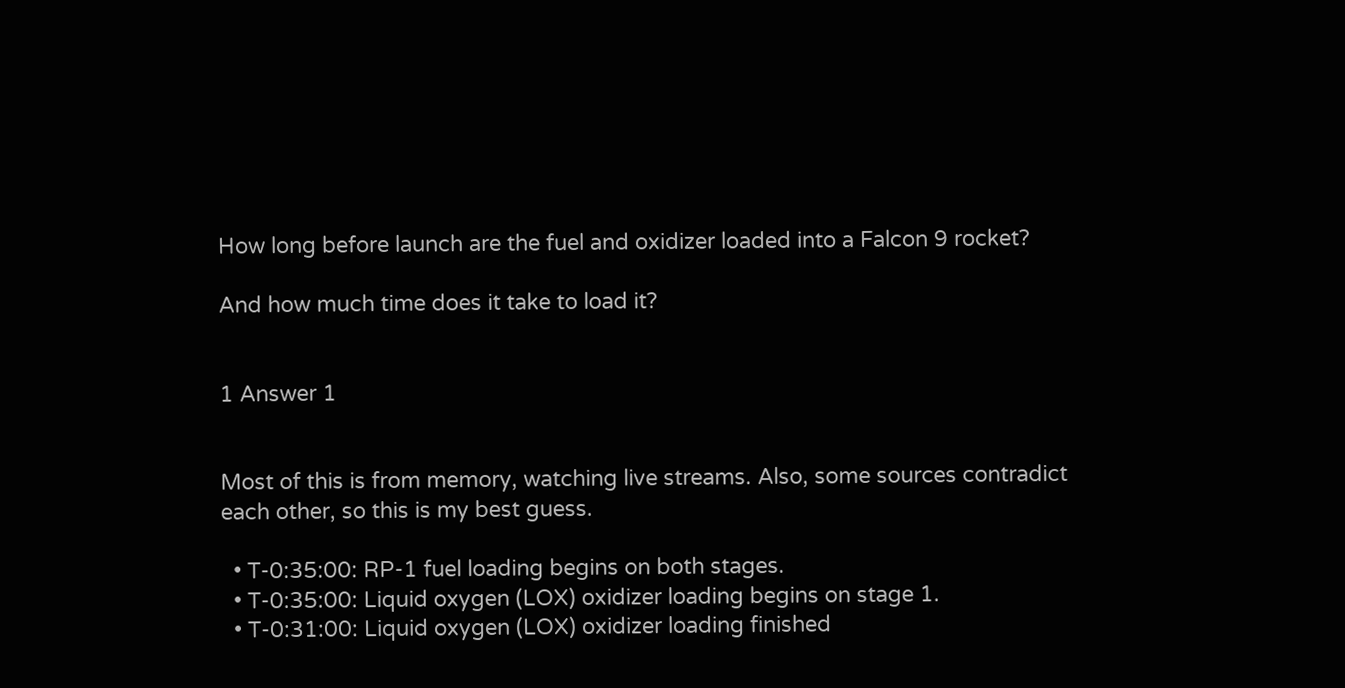How long before launch are the fuel and oxidizer loaded into a Falcon 9 rocket?

And how much time does it take to load it?


1 Answer 1


Most of this is from memory, watching live streams. Also, some sources contradict each other, so this is my best guess.

  • T-0:35:00: RP-1 fuel loading begins on both stages.
  • T-0:35:00: Liquid oxygen (LOX) oxidizer loading begins on stage 1.
  • T-0:31:00: Liquid oxygen (LOX) oxidizer loading finished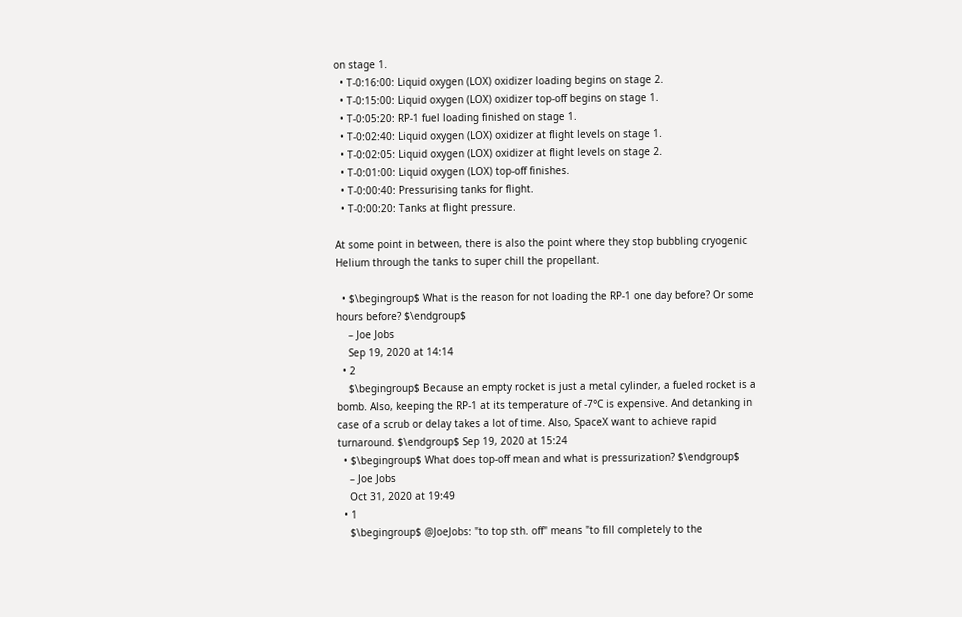on stage 1.
  • T-0:16:00: Liquid oxygen (LOX) oxidizer loading begins on stage 2.
  • T-0:15:00: Liquid oxygen (LOX) oxidizer top-off begins on stage 1.
  • T-0:05:20: RP-1 fuel loading finished on stage 1.
  • T-0:02:40: Liquid oxygen (LOX) oxidizer at flight levels on stage 1.
  • T-0:02:05: Liquid oxygen (LOX) oxidizer at flight levels on stage 2.
  • T-0:01:00: Liquid oxygen (LOX) top-off finishes.
  • T-0:00:40: Pressurising tanks for flight.
  • T-0:00:20: Tanks at flight pressure.

At some point in between, there is also the point where they stop bubbling cryogenic Helium through the tanks to super chill the propellant.

  • $\begingroup$ What is the reason for not loading the RP-1 one day before? Or some hours before? $\endgroup$
    – Joe Jobs
    Sep 19, 2020 at 14:14
  • 2
    $\begingroup$ Because an empty rocket is just a metal cylinder, a fueled rocket is a bomb. Also, keeping the RP-1 at its temperature of -7°C is expensive. And detanking in case of a scrub or delay takes a lot of time. Also, SpaceX want to achieve rapid turnaround. $\endgroup$ Sep 19, 2020 at 15:24
  • $\begingroup$ What does top-off mean and what is pressurization? $\endgroup$
    – Joe Jobs
    Oct 31, 2020 at 19:49
  • 1
    $\begingroup$ @JoeJobs: "to top sth. off" means "to fill completely to the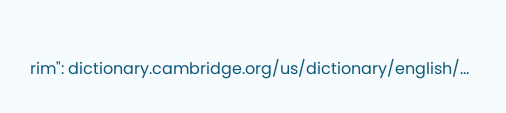rim": dictionary.cambridge.org/us/dictionary/english/…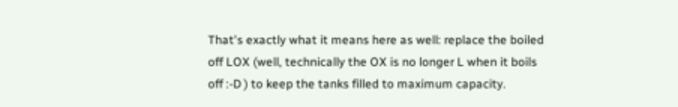That's exactly what it means here as well: replace the boiled off LOX (well, technically the OX is no longer L when it boils off :-D ) to keep the tanks filled to maximum capacity.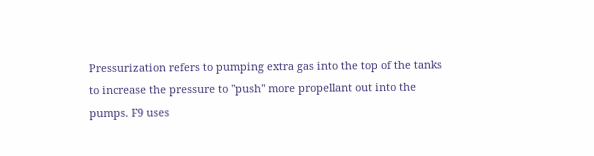Pressurization refers to pumping extra gas into the top of the tanks to increase the pressure to "push" more propellant out into the pumps. F9 uses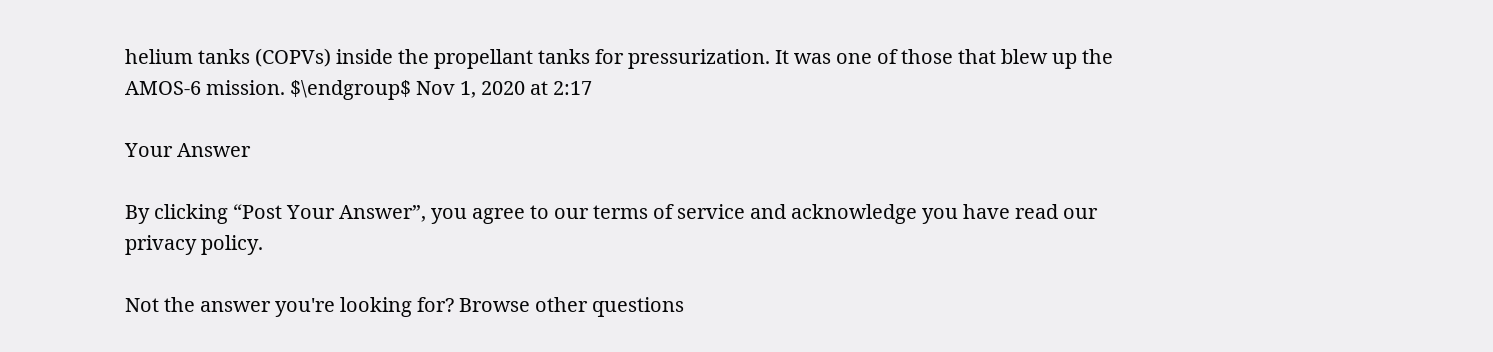helium tanks (COPVs) inside the propellant tanks for pressurization. It was one of those that blew up the AMOS-6 mission. $\endgroup$ Nov 1, 2020 at 2:17

Your Answer

By clicking “Post Your Answer”, you agree to our terms of service and acknowledge you have read our privacy policy.

Not the answer you're looking for? Browse other questions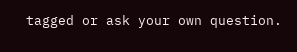tagged or ask your own question.